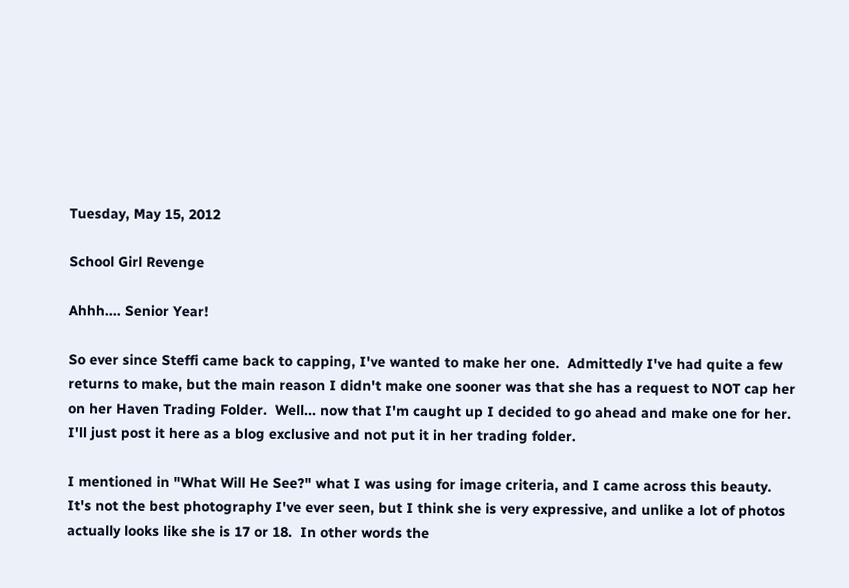Tuesday, May 15, 2012

School Girl Revenge

Ahhh.... Senior Year!

So ever since Steffi came back to capping, I've wanted to make her one.  Admittedly I've had quite a few returns to make, but the main reason I didn't make one sooner was that she has a request to NOT cap her on her Haven Trading Folder.  Well... now that I'm caught up I decided to go ahead and make one for her.  I'll just post it here as a blog exclusive and not put it in her trading folder.

I mentioned in "What Will He See?" what I was using for image criteria, and I came across this beauty.  It's not the best photography I've ever seen, but I think she is very expressive, and unlike a lot of photos actually looks like she is 17 or 18.  In other words the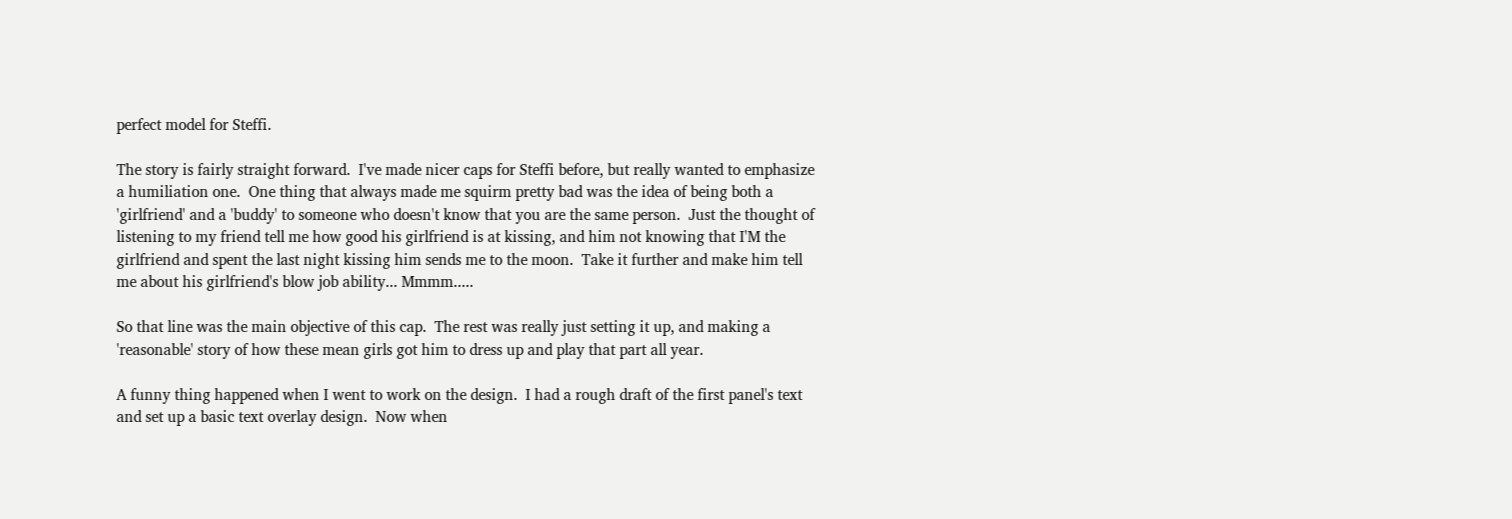perfect model for Steffi.

The story is fairly straight forward.  I've made nicer caps for Steffi before, but really wanted to emphasize a humiliation one.  One thing that always made me squirm pretty bad was the idea of being both a 'girlfriend' and a 'buddy' to someone who doesn't know that you are the same person.  Just the thought of listening to my friend tell me how good his girlfriend is at kissing, and him not knowing that I'M the girlfriend and spent the last night kissing him sends me to the moon.  Take it further and make him tell me about his girlfriend's blow job ability... Mmmm.....

So that line was the main objective of this cap.  The rest was really just setting it up, and making a 'reasonable' story of how these mean girls got him to dress up and play that part all year.

A funny thing happened when I went to work on the design.  I had a rough draft of the first panel's text and set up a basic text overlay design.  Now when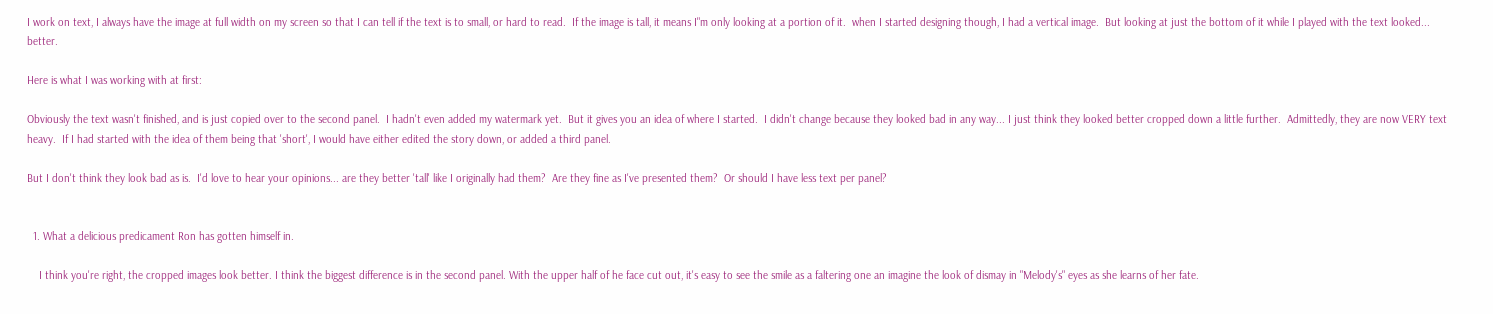I work on text, I always have the image at full width on my screen so that I can tell if the text is to small, or hard to read.  If the image is tall, it means I"m only looking at a portion of it.  when I started designing though, I had a vertical image.  But looking at just the bottom of it while I played with the text looked... better.

Here is what I was working with at first:

Obviously the text wasn't finished, and is just copied over to the second panel.  I hadn't even added my watermark yet.  But it gives you an idea of where I started.  I didn't change because they looked bad in any way... I just think they looked better cropped down a little further.  Admittedly, they are now VERY text heavy.  If I had started with the idea of them being that 'short', I would have either edited the story down, or added a third panel.

But I don't think they look bad as is.  I'd love to hear your opinions... are they better 'tall' like I originally had them?  Are they fine as I've presented them?  Or should I have less text per panel?


  1. What a delicious predicament Ron has gotten himself in.

    I think you're right, the cropped images look better. I think the biggest difference is in the second panel. With the upper half of he face cut out, it's easy to see the smile as a faltering one an imagine the look of dismay in "Melody's" eyes as she learns of her fate.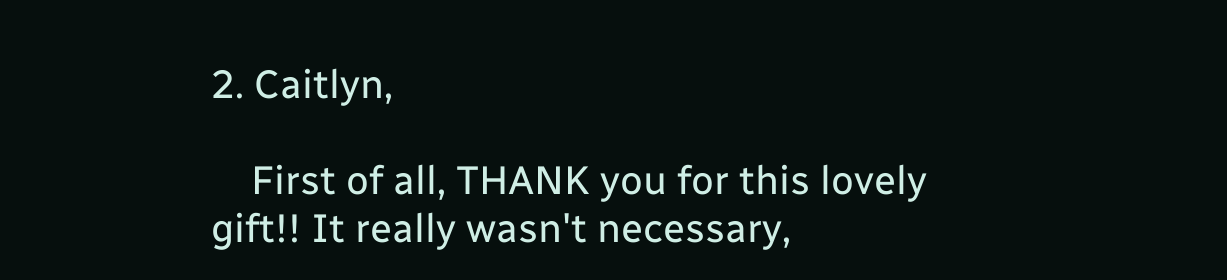2. Caitlyn,

    First of all, THANK you for this lovely gift!! It really wasn't necessary,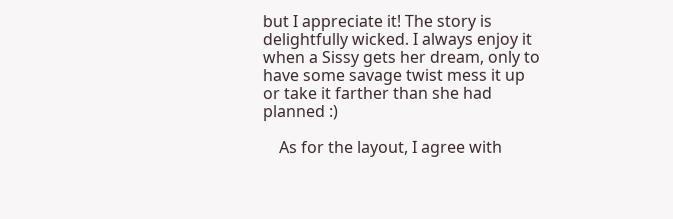but I appreciate it! The story is delightfully wicked. I always enjoy it when a Sissy gets her dream, only to have some savage twist mess it up or take it farther than she had planned :)

    As for the layout, I agree with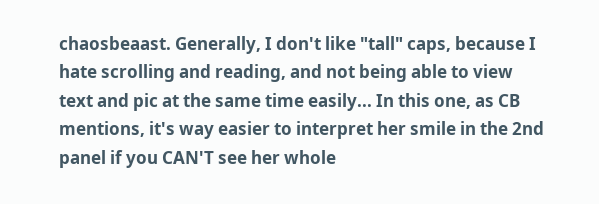chaosbeaast. Generally, I don't like "tall" caps, because I hate scrolling and reading, and not being able to view text and pic at the same time easily... In this one, as CB mentions, it's way easier to interpret her smile in the 2nd panel if you CAN'T see her whole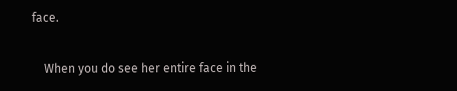face.

    When you do see her entire face in the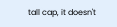tall cap, it doesn't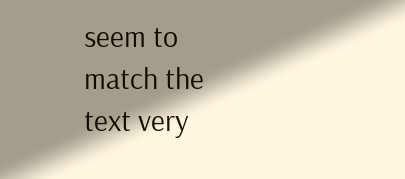seem to match the text very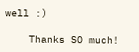well :)

    Thanks SO much!